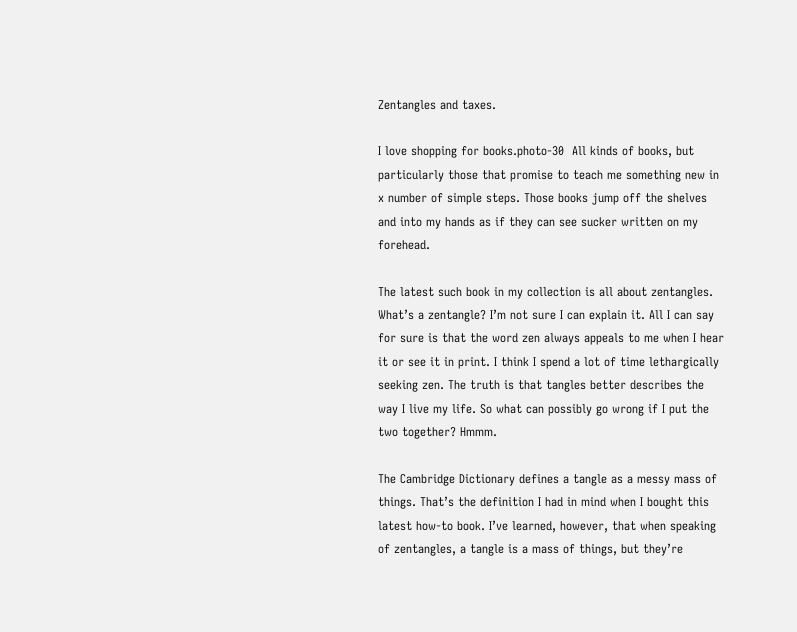Zentangles and taxes.

I love shopping for books.photo-30  All kinds of books, but particularly those that promise to teach me something new in x number of simple steps. Those books jump off the shelves and into my hands as if they can see sucker written on my forehead.

The latest such book in my collection is all about zentangles. What’s a zentangle? I’m not sure I can explain it. All I can say for sure is that the word zen always appeals to me when I hear it or see it in print. I think I spend a lot of time lethargically seeking zen. The truth is that tangles better describes the way I live my life. So what can possibly go wrong if I put the two together? Hmmm.

The Cambridge Dictionary defines a tangle as a messy mass of things. That’s the definition I had in mind when I bought this latest how-to book. I’ve learned, however, that when speaking of zentangles, a tangle is a mass of things, but they’re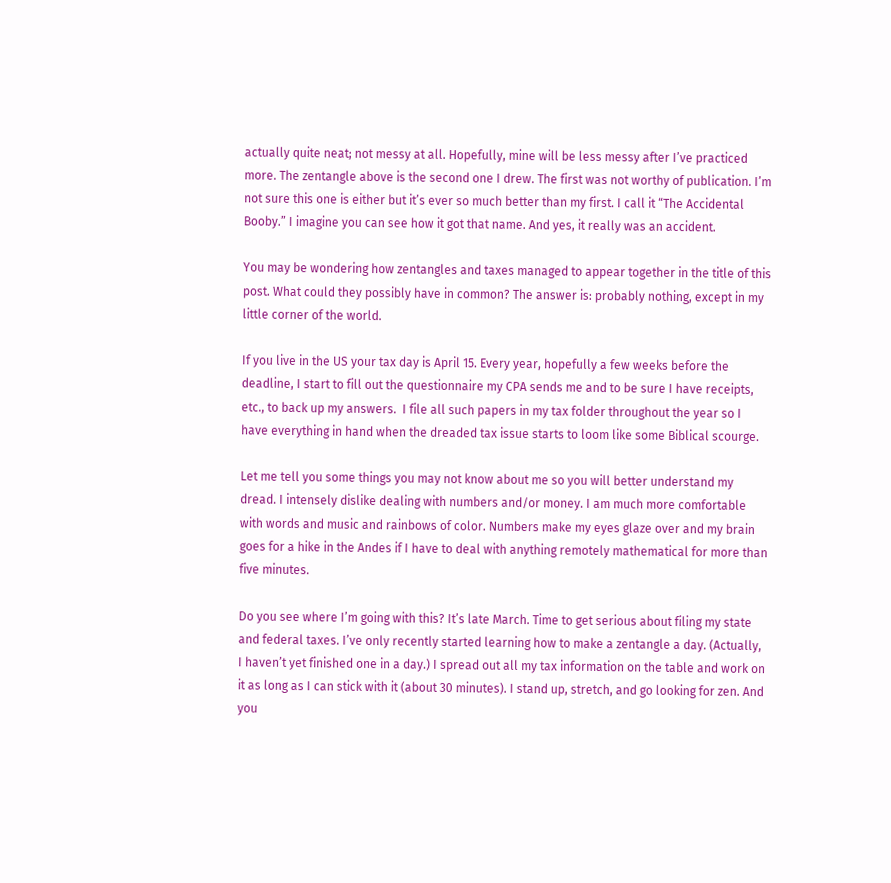actually quite neat; not messy at all. Hopefully, mine will be less messy after I’ve practiced more. The zentangle above is the second one I drew. The first was not worthy of publication. I’m not sure this one is either but it’s ever so much better than my first. I call it “The Accidental Booby.” I imagine you can see how it got that name. And yes, it really was an accident.

You may be wondering how zentangles and taxes managed to appear together in the title of this post. What could they possibly have in common? The answer is: probably nothing, except in my little corner of the world.

If you live in the US your tax day is April 15. Every year, hopefully a few weeks before the deadline, I start to fill out the questionnaire my CPA sends me and to be sure I have receipts, etc., to back up my answers.  I file all such papers in my tax folder throughout the year so I have everything in hand when the dreaded tax issue starts to loom like some Biblical scourge.

Let me tell you some things you may not know about me so you will better understand my dread. I intensely dislike dealing with numbers and/or money. I am much more comfortable with words and music and rainbows of color. Numbers make my eyes glaze over and my brain goes for a hike in the Andes if I have to deal with anything remotely mathematical for more than five minutes.

Do you see where I’m going with this? It’s late March. Time to get serious about filing my state and federal taxes. I’ve only recently started learning how to make a zentangle a day. (Actually, I haven’t yet finished one in a day.) I spread out all my tax information on the table and work on it as long as I can stick with it (about 30 minutes). I stand up, stretch, and go looking for zen. And you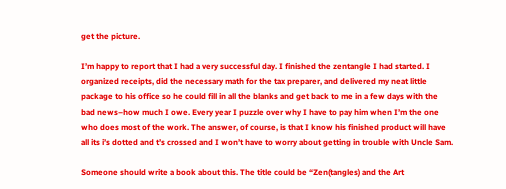get the picture.

I’m happy to report that I had a very successful day. I finished the zentangle I had started. I organized receipts, did the necessary math for the tax preparer, and delivered my neat little package to his office so he could fill in all the blanks and get back to me in a few days with the bad news–how much I owe. Every year I puzzle over why I have to pay him when I’m the one who does most of the work. The answer, of course, is that I know his finished product will have all its i’s dotted and t’s crossed and I won’t have to worry about getting in trouble with Uncle Sam.

Someone should write a book about this. The title could be “Zen(tangles) and the Art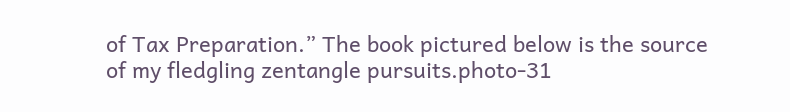of Tax Preparation.” The book pictured below is the source of my fledgling zentangle pursuits.photo-31